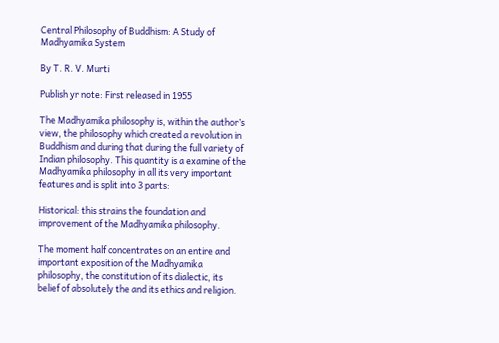Central Philosophy of Buddhism: A Study of Madhyamika System

By T. R. V. Murti

Publish yr note: First released in 1955

The Madhyamika philosophy is, within the author’s view, the philosophy which created a revolution in Buddhism and during that during the full variety of Indian philosophy. This quantity is a examine of the Madhyamika philosophy in all its very important features and is split into 3 parts:

Historical: this strains the foundation and improvement of the Madhyamika philosophy.

The moment half concentrates on an entire and important exposition of the Madhyamika philosophy, the constitution of its dialectic, its belief of absolutely the and its ethics and religion.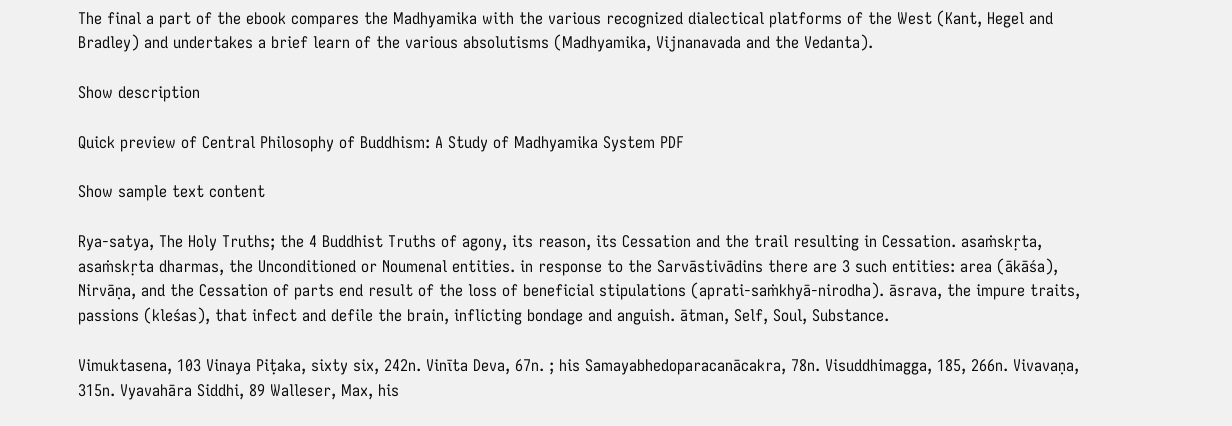The final a part of the ebook compares the Madhyamika with the various recognized dialectical platforms of the West (Kant, Hegel and Bradley) and undertakes a brief learn of the various absolutisms (Madhyamika, Vijnanavada and the Vedanta).

Show description

Quick preview of Central Philosophy of Buddhism: A Study of Madhyamika System PDF

Show sample text content

Rya-satya, The Holy Truths; the 4 Buddhist Truths of agony, its reason, its Cessation and the trail resulting in Cessation. asaṁskṛta, asaṁskṛta dharmas, the Unconditioned or Noumenal entities. in response to the Sarvāstivādins there are 3 such entities: area (ākāśa), Nirvāṇa, and the Cessation of parts end result of the loss of beneficial stipulations (aprati-saṁkhyā-nirodha). āsrava, the impure traits, passions (kleśas), that infect and defile the brain, inflicting bondage and anguish. ātman, Self, Soul, Substance.

Vimuktasena, 103 Vinaya Piṭaka, sixty six, 242n. Vinīta Deva, 67n. ; his Samayabhedoparacanācakra, 78n. Visuddhimagga, 185, 266n. Vivavaṇa, 315n. Vyavahāra Siddhi, 89 Walleser, Max, his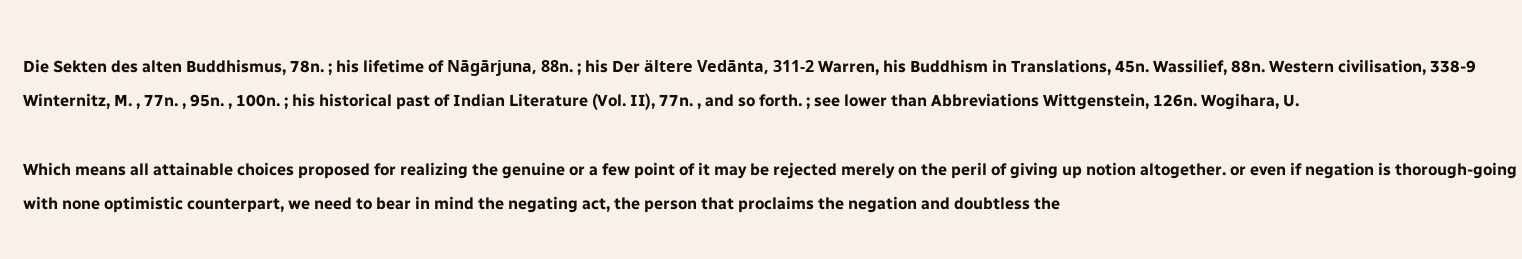Die Sekten des alten Buddhismus, 78n. ; his lifetime of Nāgārjuna, 88n. ; his Der ältere Vedānta, 311-2 Warren, his Buddhism in Translations, 45n. Wassilief, 88n. Western civilisation, 338-9 Winternitz, M. , 77n. , 95n. , 100n. ; his historical past of Indian Literature (Vol. II), 77n. , and so forth. ; see lower than Abbreviations Wittgenstein, 126n. Wogihara, U.

Which means all attainable choices proposed for realizing the genuine or a few point of it may be rejected merely on the peril of giving up notion altogether. or even if negation is thorough-going with none optimistic counterpart, we need to bear in mind the negating act, the person that proclaims the negation and doubtless the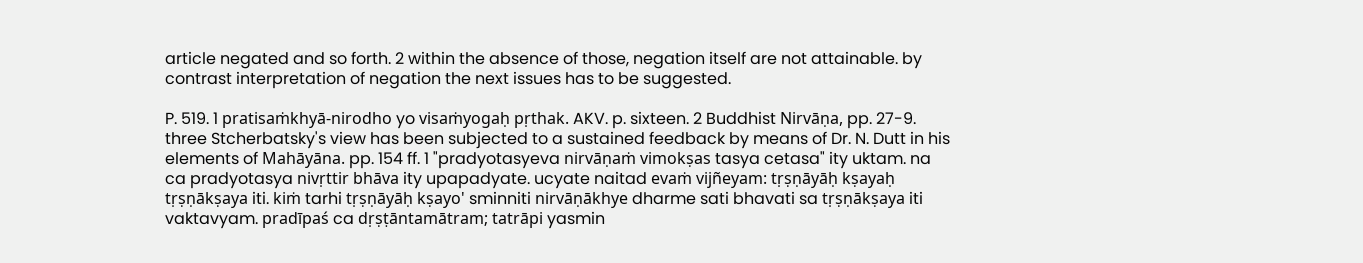article negated and so forth. 2 within the absence of those, negation itself are not attainable. by contrast interpretation of negation the next issues has to be suggested.

P. 519. 1 pratisaṁkhyā-nirodho yo visaṁyogaḥ pṛthak. AKV. p. sixteen. 2 Buddhist Nirvāṇa, pp. 27-9. three Stcherbatsky's view has been subjected to a sustained feedback by means of Dr. N. Dutt in his elements of Mahāyāna. pp. 154 ff. 1 "pradyotasyeva nirvāṇaṁ vimokṣas tasya cetasa" ity uktam. na ca pradyotasya nivṛttir bhāva ity upapadyate. ucyate naitad evaṁ vijñeyam: tṛṣṇāyāḥ kṣayaḥ tṛṣṇākṣaya iti. kiṁ tarhi tṛṣṇāyāḥ kṣayo' sminniti nirvāṇākhye dharme sati bhavati sa tṛṣṇākṣaya iti vaktavyam. pradīpaś ca dṛṣṭāntamātram; tatrāpi yasmin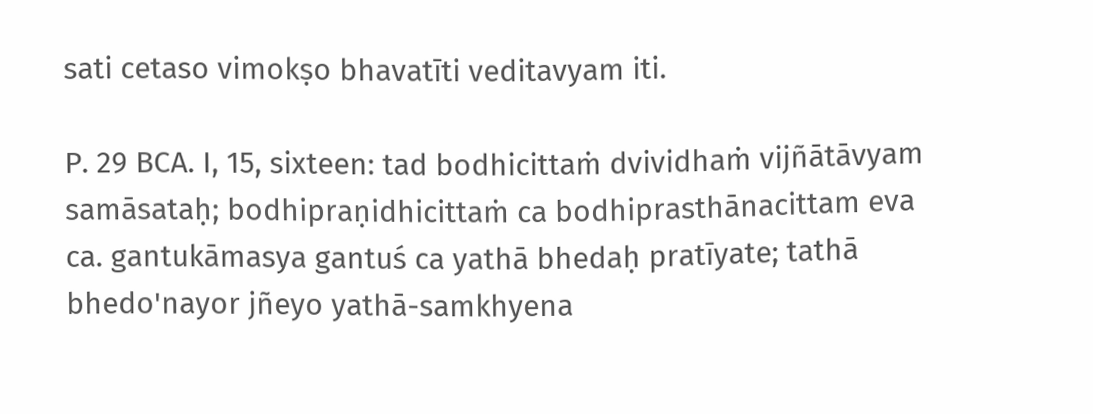sati cetaso vimokṣo bhavatīti veditavyam iti.

P. 29 BCA. I, 15, sixteen: tad bodhicittaṁ dvividhaṁ vijñātāvyam samāsataḥ; bodhipraṇidhicittaṁ ca bodhiprasthānacittam eva ca. gantukāmasya gantuś ca yathā bhedaḥ pratīyate; tathā bhedo'nayor jñeyo yathā-samkhyena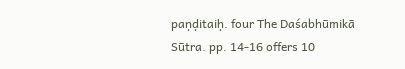paṇḍitaiḥ. four The Daśabhūmikā Sūtra. pp. 14-16 offers 10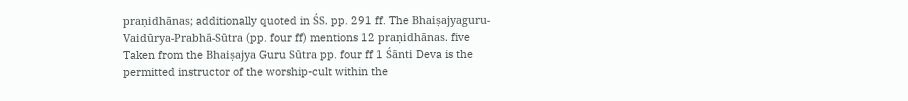praṇidhānas; additionally quoted in ŚS. pp. 291 ff. The Bhaiṣajyaguru-Vaidūrya-Prabhā-Sūtra (pp. four ff) mentions 12 praṇidhānas. five Taken from the Bhaiṣajya Guru Sūtra pp. four ff 1 Śānti Deva is the permitted instructor of the worship-cult within the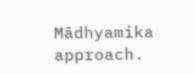Mādhyamika approach.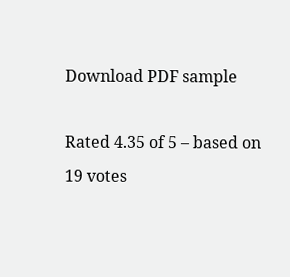Download PDF sample

Rated 4.35 of 5 – based on 19 votes